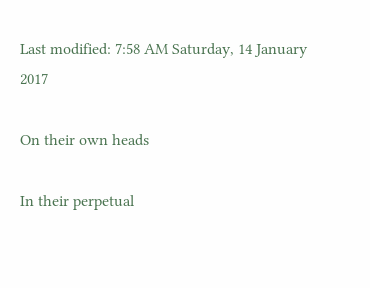Last modified: 7:58 AM Saturday, 14 January 2017

On their own heads

In their perpetual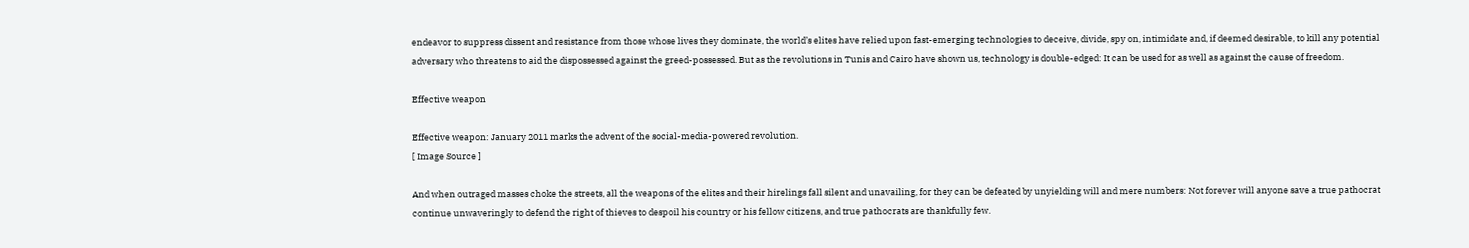endeavor to suppress dissent and resistance from those whose lives they dominate, the world’s elites have relied upon fast-emerging technologies to deceive, divide, spy on, intimidate and, if deemed desirable, to kill any potential adversary who threatens to aid the dispossessed against the greed-possessed. But as the revolutions in Tunis and Cairo have shown us, technology is double-edged: It can be used for as well as against the cause of freedom.

Effective weapon

Effective weapon: January 2011 marks the advent of the social-media-powered revolution.
[ Image Source ]

And when outraged masses choke the streets, all the weapons of the elites and their hirelings fall silent and unavailing, for they can be defeated by unyielding will and mere numbers: Not forever will anyone save a true pathocrat continue unwaveringly to defend the right of thieves to despoil his country or his fellow citizens, and true pathocrats are thankfully few.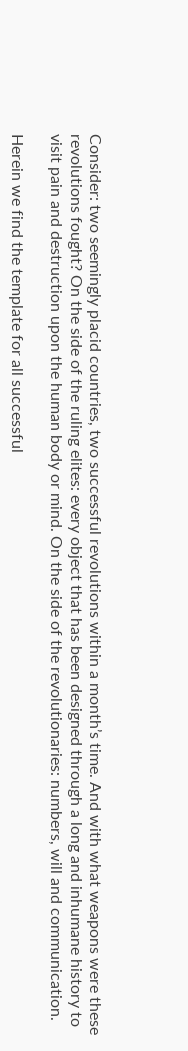Consider: two seemingly placid countries, two successful revolutions within a month’s time. And with what weapons were these revolutions fought? On the side of the ruling elites: every object that has been designed through a long and inhumane history to visit pain and destruction upon the human body or mind. On the side of the revolutionaries: numbers, will and communication.

Herein we find the template for all successful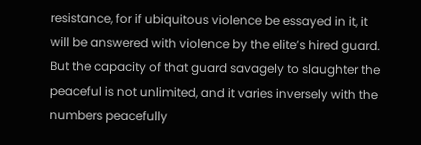resistance, for if ubiquitous violence be essayed in it, it will be answered with violence by the elite’s hired guard. But the capacity of that guard savagely to slaughter the peaceful is not unlimited, and it varies inversely with the numbers peacefully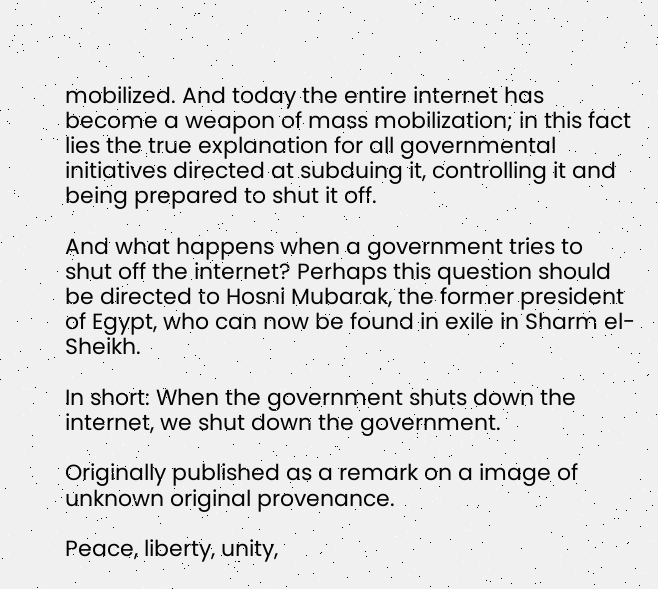mobilized. And today the entire internet has become a weapon of mass mobilization; in this fact lies the true explanation for all governmental initiatives directed at subduing it, controlling it and being prepared to shut it off.

And what happens when a government tries to shut off the internet? Perhaps this question should be directed to Hosni Mubarak, the former president of Egypt, who can now be found in exile in Sharm el-Sheikh.

In short: When the government shuts down the internet, we shut down the government.

Originally published as a remark on a image of unknown original provenance.

Peace, liberty, unity,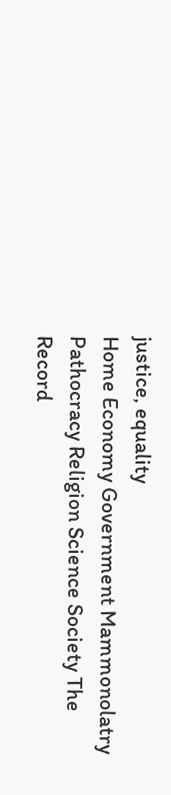justice, equality
Home Economy Government Mammonolatry Pathocracy Religion Science Society The Record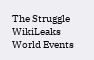The Struggle WikiLeaks World Events